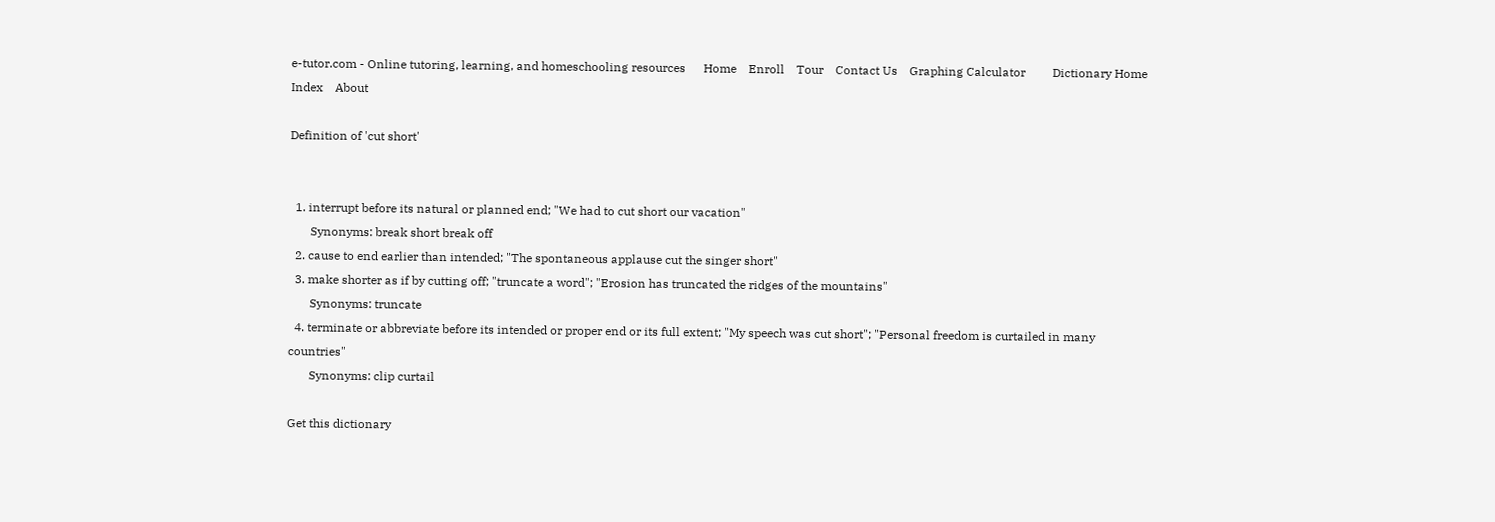e-tutor.com - Online tutoring, learning, and homeschooling resources      Home    Enroll    Tour    Contact Us    Graphing Calculator         Dictionary Home    Index    About

Definition of 'cut short'


  1. interrupt before its natural or planned end; "We had to cut short our vacation"
       Synonyms: break short break off
  2. cause to end earlier than intended; "The spontaneous applause cut the singer short"
  3. make shorter as if by cutting off; "truncate a word"; "Erosion has truncated the ridges of the mountains"
       Synonyms: truncate
  4. terminate or abbreviate before its intended or proper end or its full extent; "My speech was cut short"; "Personal freedom is curtailed in many countries"
       Synonyms: clip curtail

Get this dictionary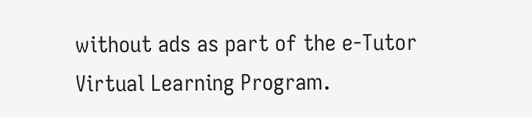without ads as part of the e-Tutor Virtual Learning Program.